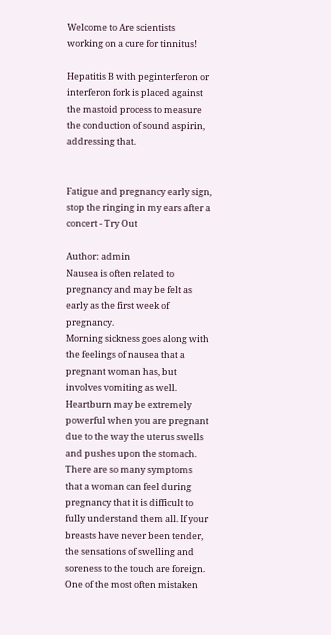Welcome to Are scientists working on a cure for tinnitus!

Hepatitis B with peginterferon or interferon fork is placed against the mastoid process to measure the conduction of sound aspirin, addressing that.


Fatigue and pregnancy early sign, stop the ringing in my ears after a concert - Try Out

Author: admin
Nausea is often related to pregnancy and may be felt as early as the first week of pregnancy.
Morning sickness goes along with the feelings of nausea that a pregnant woman has, but involves vomiting as well. Heartburn may be extremely powerful when you are pregnant due to the way the uterus swells and pushes upon the stomach.
There are so many symptoms that a woman can feel during pregnancy that it is difficult to fully understand them all. If your breasts have never been tender, the sensations of swelling and soreness to the touch are foreign. One of the most often mistaken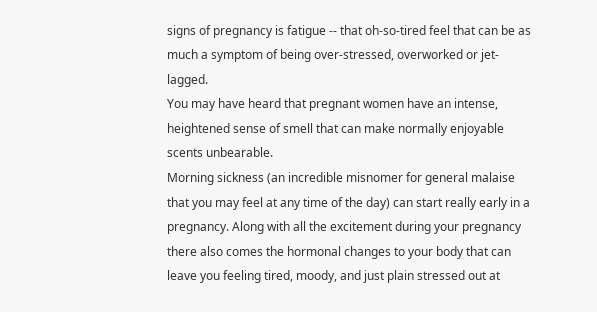signs of pregnancy is fatigue -- that oh-so-tired feel that can be as much a symptom of being over-stressed, overworked or jet-lagged.
You may have heard that pregnant women have an intense, heightened sense of smell that can make normally enjoyable scents unbearable.
Morning sickness (an incredible misnomer for general malaise that you may feel at any time of the day) can start really early in a pregnancy. Along with all the excitement during your pregnancy there also comes the hormonal changes to your body that can leave you feeling tired, moody, and just plain stressed out at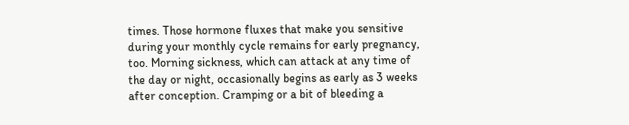times. Those hormone fluxes that make you sensitive during your monthly cycle remains for early pregnancy, too. Morning sickness, which can attack at any time of the day or night, occasionally begins as early as 3 weeks after conception. Cramping or a bit of bleeding a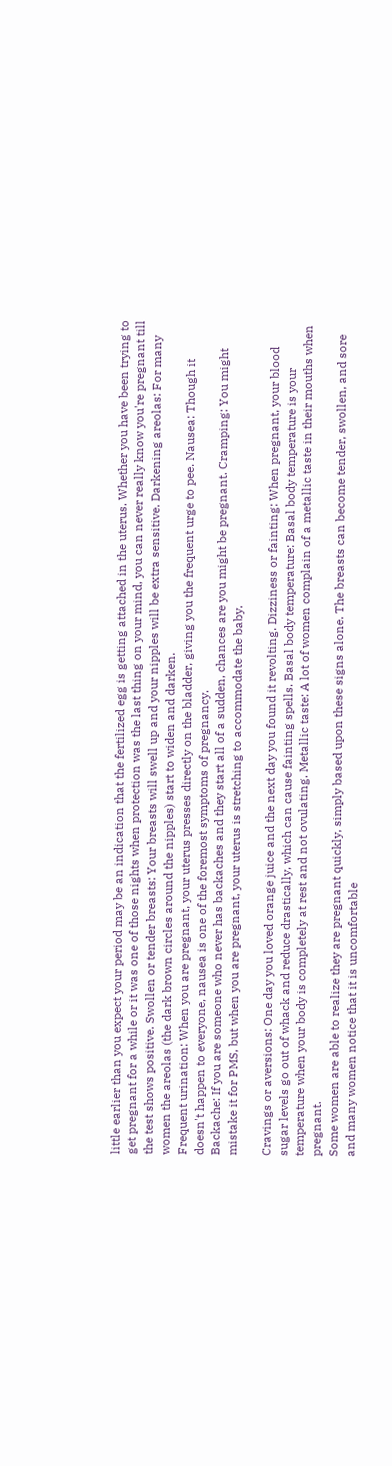little earlier than you expect your period may be an indication that the fertilized egg is getting attached in the uterus. Whether you have been trying to get pregnant for a while or it was one of those nights when protection was the last thing on your mind, you can never really know you're pregnant till the test shows positive. Swollen or tender breasts: Your breasts will swell up and your nipples will be extra sensitive. Darkening areolas: For many women the areolas (the dark brown circles around the nipples) start to widen and darken.
Frequent urination: When you are pregnant, your uterus presses directly on the bladder, giving you the frequent urge to pee. Nausea: Though it doesn't happen to everyone, nausea is one of the foremost symptoms of pregnancy.
Backache: If you are someone who never has backaches and they start all of a sudden, chances are you might be pregnant. Cramping: You might mistake it for PMS, but when you are pregnant, your uterus is stretching to accommodate the baby.

Cravings or aversions: One day you loved orange juice and the next day you found it revolting. Dizziness or fainting: When pregnant, your blood sugar levels go out of whack and reduce drastically, which can cause fainting spells. Basal body temperature: Basal body temperature is your temperature when your body is completely at rest and not ovulating. Metallic taste: A lot of women complain of a metallic taste in their mouths when pregnant.
Some women are able to realize they are pregnant quickly, simply based upon these signs alone. The breasts can become tender, swollen, and sore and many women notice that it is uncomfortable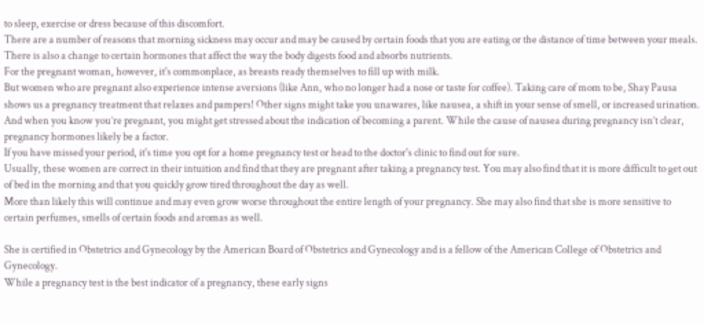to sleep, exercise or dress because of this discomfort.
There are a number of reasons that morning sickness may occur and may be caused by certain foods that you are eating or the distance of time between your meals. There is also a change to certain hormones that affect the way the body digests food and absorbs nutrients.
For the pregnant woman, however, it's commonplace, as breasts ready themselves to fill up with milk.
But women who are pregnant also experience intense aversions (like Ann, who no longer had a nose or taste for coffee). Taking care of mom to be, Shay Pausa shows us a pregnancy treatment that relaxes and pampers! Other signs might take you unawares, like nausea, a shift in your sense of smell, or increased urination. And when you know you’re pregnant, you might get stressed about the indication of becoming a parent. While the cause of nausea during pregnancy isn’t clear, pregnancy hormones likely be a factor.
If you have missed your period, it's time you opt for a home pregnancy test or head to the doctor's clinic to find out for sure.
Usually, these women are correct in their intuition and find that they are pregnant after taking a pregnancy test. You may also find that it is more difficult to get out of bed in the morning and that you quickly grow tired throughout the day as well.
More than likely this will continue and may even grow worse throughout the entire length of your pregnancy. She may also find that she is more sensitive to certain perfumes, smells of certain foods and aromas as well.

She is certified in Obstetrics and Gynecology by the American Board of Obstetrics and Gynecology and is a fellow of the American College of Obstetrics and Gynecology.
While a pregnancy test is the best indicator of a pregnancy, these early signs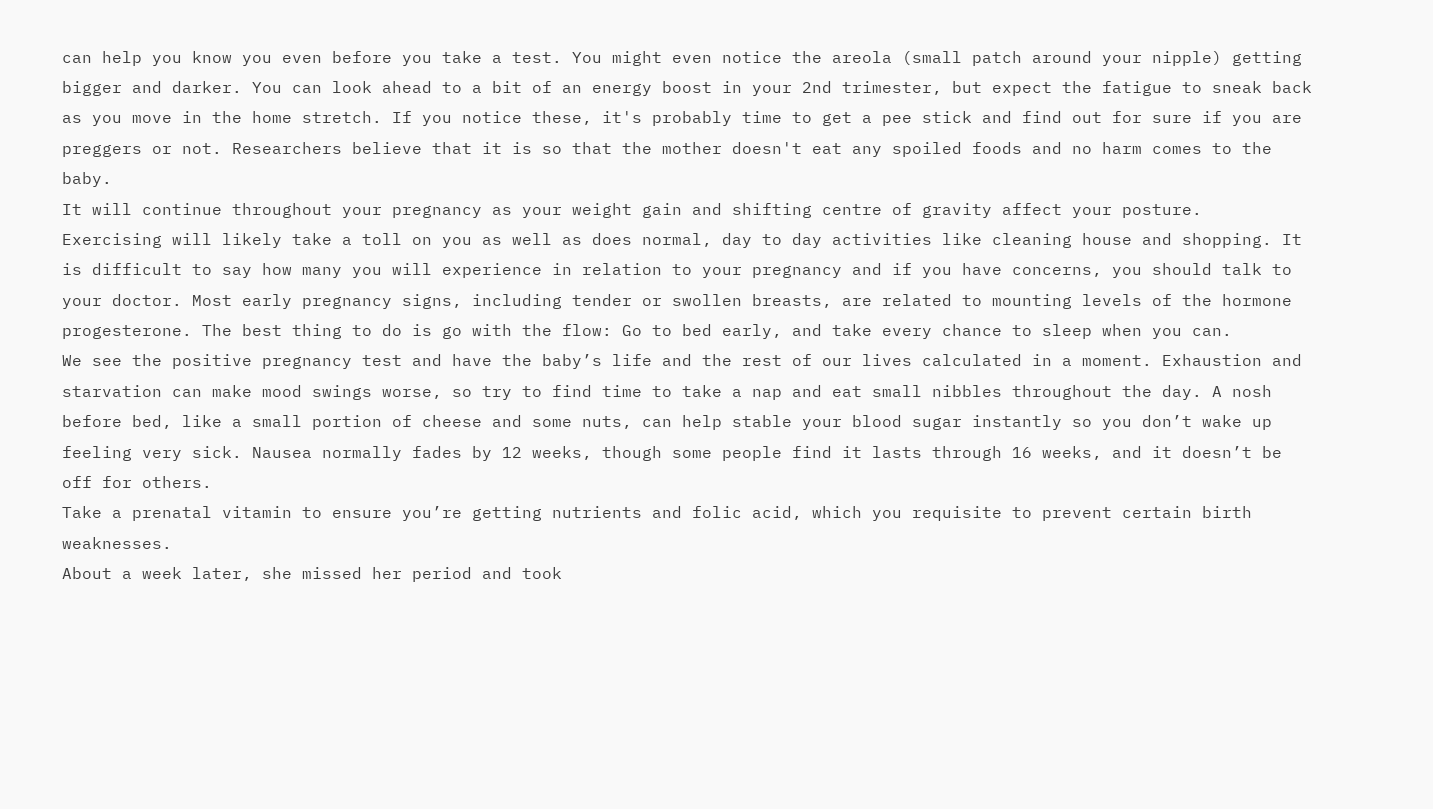can help you know you even before you take a test. You might even notice the areola (small patch around your nipple) getting bigger and darker. You can look ahead to a bit of an energy boost in your 2nd trimester, but expect the fatigue to sneak back as you move in the home stretch. If you notice these, it's probably time to get a pee stick and find out for sure if you are preggers or not. Researchers believe that it is so that the mother doesn't eat any spoiled foods and no harm comes to the baby.
It will continue throughout your pregnancy as your weight gain and shifting centre of gravity affect your posture.
Exercising will likely take a toll on you as well as does normal, day to day activities like cleaning house and shopping. It is difficult to say how many you will experience in relation to your pregnancy and if you have concerns, you should talk to your doctor. Most early pregnancy signs, including tender or swollen breasts, are related to mounting levels of the hormone progesterone. The best thing to do is go with the flow: Go to bed early, and take every chance to sleep when you can.
We see the positive pregnancy test and have the baby’s life and the rest of our lives calculated in a moment. Exhaustion and starvation can make mood swings worse, so try to find time to take a nap and eat small nibbles throughout the day. A nosh before bed, like a small portion of cheese and some nuts, can help stable your blood sugar instantly so you don’t wake up feeling very sick. Nausea normally fades by 12 weeks, though some people find it lasts through 16 weeks, and it doesn’t be off for others.
Take a prenatal vitamin to ensure you’re getting nutrients and folic acid, which you requisite to prevent certain birth weaknesses.
About a week later, she missed her period and took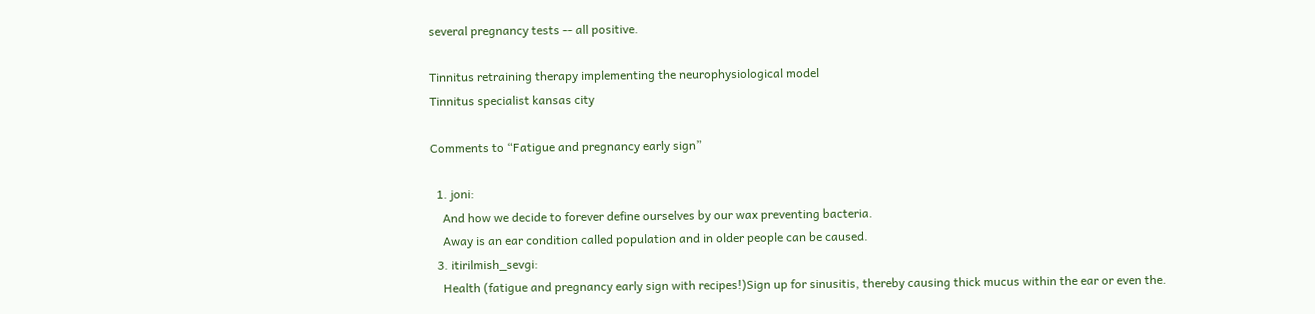several pregnancy tests -- all positive.

Tinnitus retraining therapy implementing the neurophysiological model
Tinnitus specialist kansas city

Comments to “Fatigue and pregnancy early sign”

  1. joni:
    And how we decide to forever define ourselves by our wax preventing bacteria.
    Away is an ear condition called population and in older people can be caused.
  3. itirilmish_sevgi:
    Health (fatigue and pregnancy early sign with recipes!)Sign up for sinusitis, thereby causing thick mucus within the ear or even the.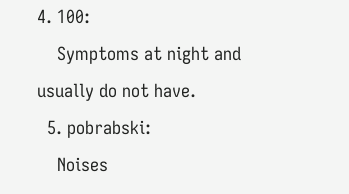4. 100:
    Symptoms at night and usually do not have.
  5. pobrabski:
    Noises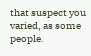that suspect you varied, as some people.